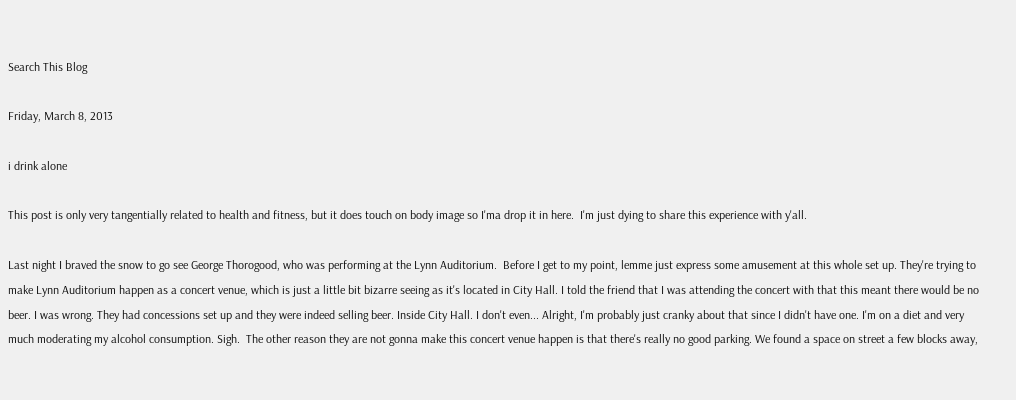Search This Blog

Friday, March 8, 2013

i drink alone

This post is only very tangentially related to health and fitness, but it does touch on body image so I'ma drop it in here.  I'm just dying to share this experience with y'all.

Last night I braved the snow to go see George Thorogood, who was performing at the Lynn Auditorium.  Before I get to my point, lemme just express some amusement at this whole set up. They're trying to make Lynn Auditorium happen as a concert venue, which is just a little bit bizarre seeing as it's located in City Hall. I told the friend that I was attending the concert with that this meant there would be no beer. I was wrong. They had concessions set up and they were indeed selling beer. Inside City Hall. I don't even... Alright, I'm probably just cranky about that since I didn't have one. I'm on a diet and very much moderating my alcohol consumption. Sigh.  The other reason they are not gonna make this concert venue happen is that there's really no good parking. We found a space on street a few blocks away,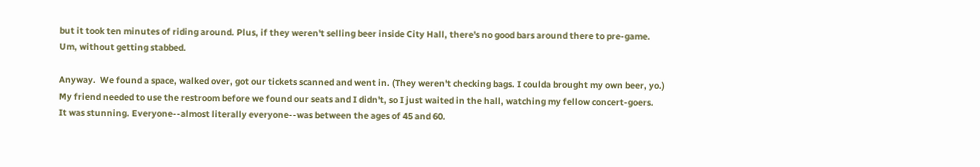but it took ten minutes of riding around. Plus, if they weren't selling beer inside City Hall, there's no good bars around there to pre-game. Um, without getting stabbed.

Anyway.  We found a space, walked over, got our tickets scanned and went in. (They weren't checking bags. I coulda brought my own beer, yo.)  My friend needed to use the restroom before we found our seats and I didn't, so I just waited in the hall, watching my fellow concert-goers.  It was stunning. Everyone--almost literally everyone--was between the ages of 45 and 60.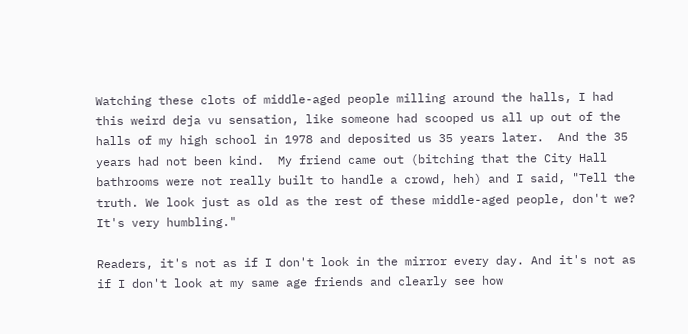Watching these clots of middle-aged people milling around the halls, I had this weird deja vu sensation, like someone had scooped us all up out of the halls of my high school in 1978 and deposited us 35 years later.  And the 35 years had not been kind.  My friend came out (bitching that the City Hall bathrooms were not really built to handle a crowd, heh) and I said, "Tell the truth. We look just as old as the rest of these middle-aged people, don't we? It's very humbling."

Readers, it's not as if I don't look in the mirror every day. And it's not as if I don't look at my same age friends and clearly see how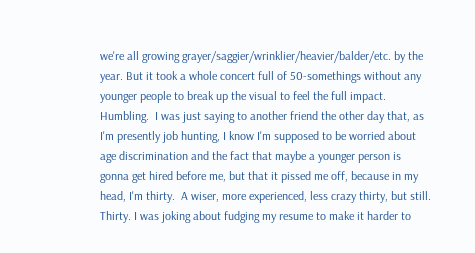we're all growing grayer/saggier/wrinklier/heavier/balder/etc. by the year. But it took a whole concert full of 50-somethings without any younger people to break up the visual to feel the full impact.  Humbling.  I was just saying to another friend the other day that, as I'm presently job hunting, I know I'm supposed to be worried about age discrimination and the fact that maybe a younger person is gonna get hired before me, but that it pissed me off, because in my head, I'm thirty.  A wiser, more experienced, less crazy thirty, but still. Thirty. I was joking about fudging my resume to make it harder to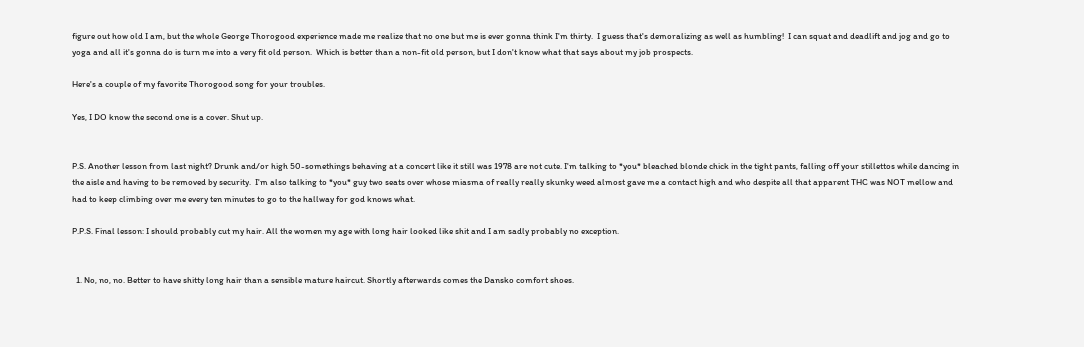figure out how old I am, but the whole George Thorogood experience made me realize that no one but me is ever gonna think I'm thirty.  I guess that's demoralizing as well as humbling!  I can squat and deadlift and jog and go to yoga and all it's gonna do is turn me into a very fit old person.  Which is better than a non-fit old person, but I don't know what that says about my job prospects.

Here's a couple of my favorite Thorogood song for your troubles.

Yes, I DO know the second one is a cover. Shut up.


P.S. Another lesson from last night? Drunk and/or high 50-somethings behaving at a concert like it still was 1978 are not cute. I'm talking to *you* bleached blonde chick in the tight pants, falling off your stillettos while dancing in the aisle and having to be removed by security.  I'm also talking to *you* guy two seats over whose miasma of really really skunky weed almost gave me a contact high and who despite all that apparent THC was NOT mellow and had to keep climbing over me every ten minutes to go to the hallway for god knows what.

P.P.S. Final lesson: I should probably cut my hair. All the women my age with long hair looked like shit and I am sadly probably no exception.


  1. No, no, no. Better to have shitty long hair than a sensible mature haircut. Shortly afterwards comes the Dansko comfort shoes.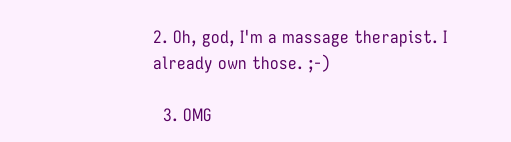2. Oh, god, I'm a massage therapist. I already own those. ;-)

  3. OMG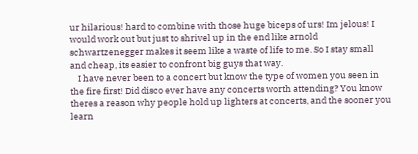ur hilarious! hard to combine with those huge biceps of urs! Im jelous! I would work out but just to shrivel up in the end like arnold schwartzenegger makes it seem like a waste of life to me. So I stay small and cheap, its easier to confront big guys that way.
    I have never been to a concert but know the type of women you seen in the fire first! Did disco ever have any concerts worth attending? You know theres a reason why people hold up lighters at concerts, and the sooner you learn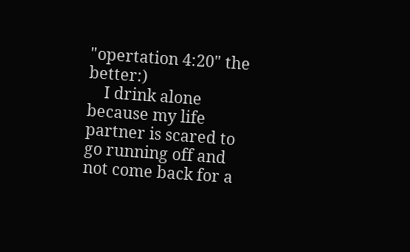"opertation 4:20" the better:)
    I drink alone because my life partner is scared to go running off and not come back for a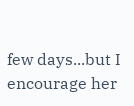few days...but I encourage her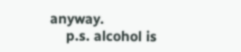anyway.
    p.s. alcohol is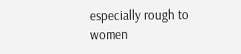especially rough to women